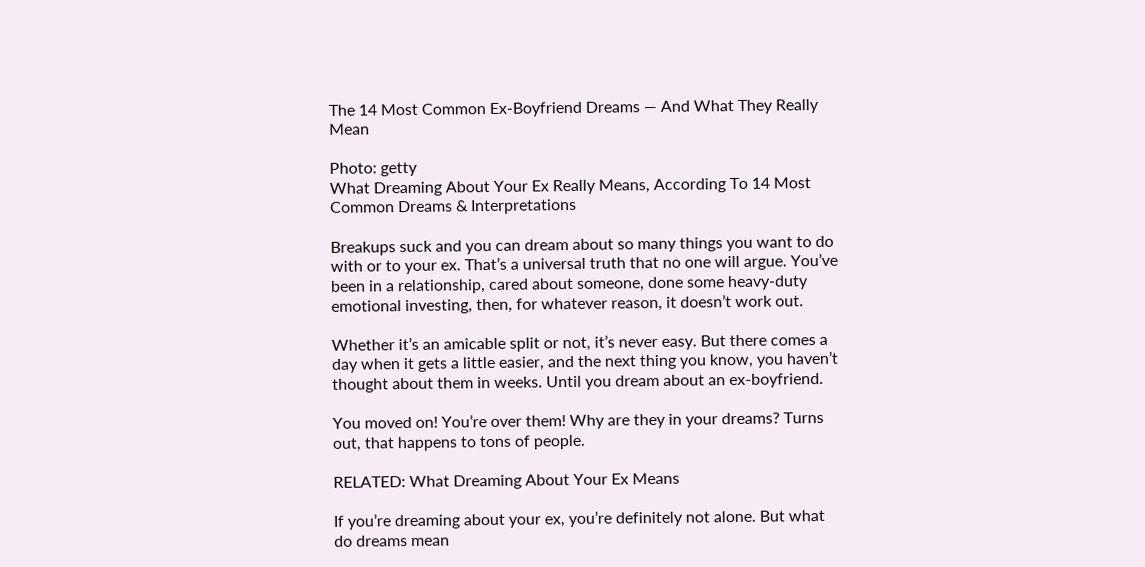The 14 Most Common Ex-Boyfriend Dreams — And What They Really Mean

Photo: getty
What Dreaming About Your Ex Really Means, According To 14 Most Common Dreams & Interpretations

Breakups suck and you can dream about so many things you want to do with or to your ex. That’s a universal truth that no one will argue. You’ve been in a relationship, cared about someone, done some heavy-duty emotional investing, then, for whatever reason, it doesn’t work out.

Whether it’s an amicable split or not, it’s never easy. But there comes a day when it gets a little easier, and the next thing you know, you haven’t thought about them in weeks. Until you dream about an ex-boyfriend.

You moved on! You’re over them! Why are they in your dreams? Turns out, that happens to tons of people.

RELATED: What Dreaming About Your Ex Means

If you’re dreaming about your ex, you’re definitely not alone. But what do dreams mean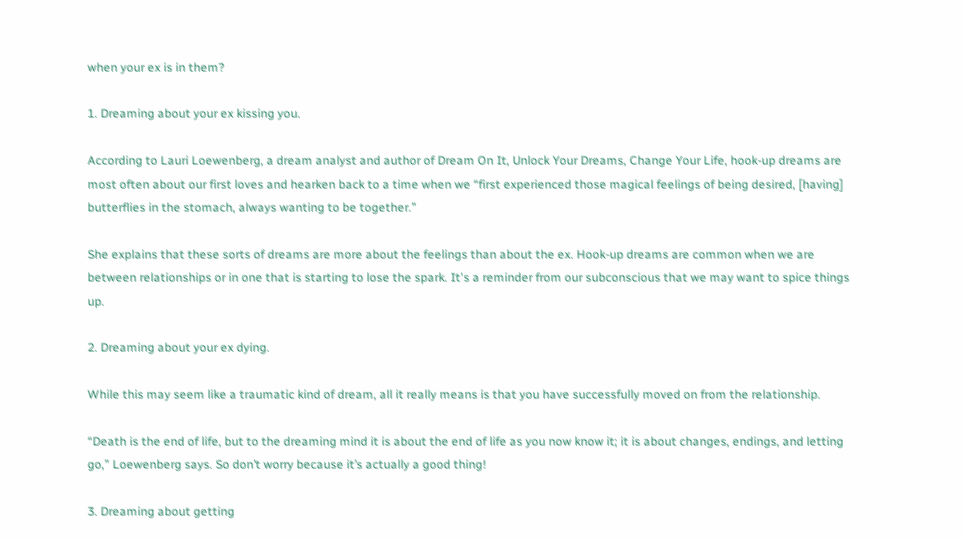when your ex is in them?

1. Dreaming about your ex kissing you.

According to Lauri Loewenberg, a dream analyst and author of Dream On It, Unlock Your Dreams, Change Your Life, hook-up dreams are most often about our first loves and hearken back to a time when we “first experienced those magical feelings of being desired, [having] butterflies in the stomach, always wanting to be together.”

She explains that these sorts of dreams are more about the feelings than about the ex. Hook-up dreams are common when we are between relationships or in one that is starting to lose the spark. It's a reminder from our subconscious that we may want to spice things up.

2. Dreaming about your ex dying.

While this may seem like a traumatic kind of dream, all it really means is that you have successfully moved on from the relationship.

“Death is the end of life, but to the dreaming mind it is about the end of life as you now know it; it is about changes, endings, and letting go,” Loewenberg says. So don’t worry because it’s actually a good thing!

3. Dreaming about getting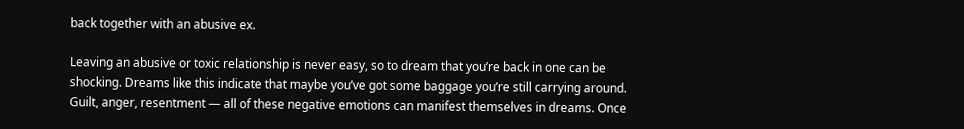back together with an abusive ex.

Leaving an abusive or toxic relationship is never easy, so to dream that you’re back in one can be shocking. Dreams like this indicate that maybe you’ve got some baggage you’re still carrying around. Guilt, anger, resentment — all of these negative emotions can manifest themselves in dreams. Once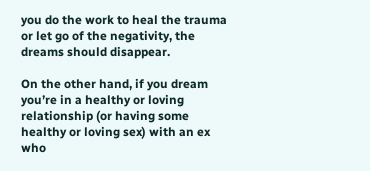you do the work to heal the trauma or let go of the negativity, the dreams should disappear.

On the other hand, if you dream you’re in a healthy or loving relationship (or having some healthy or loving sex) with an ex who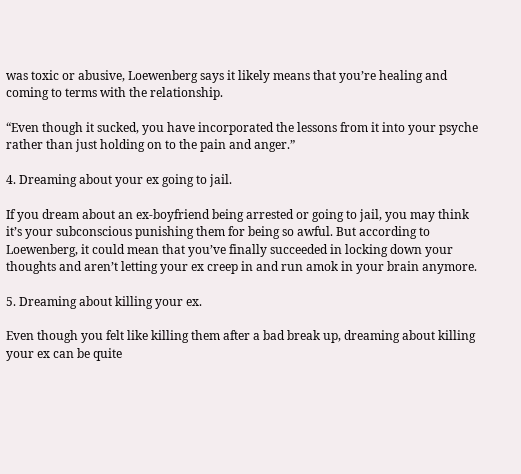was toxic or abusive, Loewenberg says it likely means that you’re healing and coming to terms with the relationship.

“Even though it sucked, you have incorporated the lessons from it into your psyche rather than just holding on to the pain and anger.”

4. Dreaming about your ex going to jail.

If you dream about an ex-boyfriend being arrested or going to jail, you may think it’s your subconscious punishing them for being so awful. But according to Loewenberg, it could mean that you’ve finally succeeded in locking down your thoughts and aren’t letting your ex creep in and run amok in your brain anymore.

5. Dreaming about killing your ex.

Even though you felt like killing them after a bad break up, dreaming about killing your ex can be quite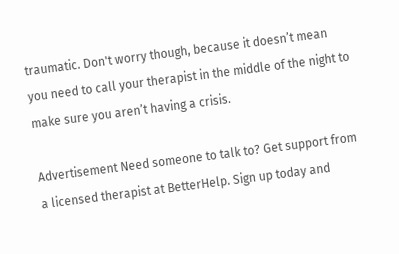traumatic. Don't worry though, because it doesn’t mean you need to call your therapist in the middle of the night to make sure you aren’t having a crisis.

Advertisement Need someone to talk to? Get support from a licensed therapist at BetterHelp. Sign up today and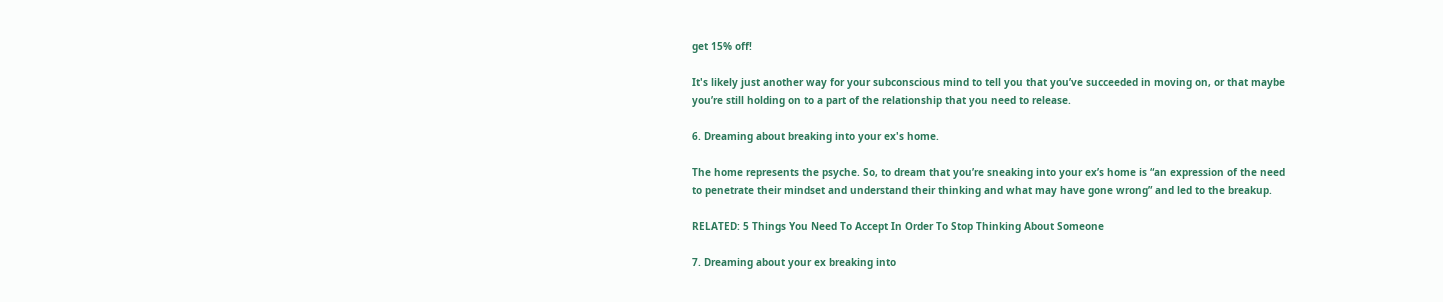get 15% off!

It's likely just another way for your subconscious mind to tell you that you’ve succeeded in moving on, or that maybe you’re still holding on to a part of the relationship that you need to release.

6. Dreaming about breaking into your ex's home.

The home represents the psyche. So, to dream that you’re sneaking into your ex’s home is “an expression of the need to penetrate their mindset and understand their thinking and what may have gone wrong” and led to the breakup.

RELATED: 5 Things You Need To Accept In Order To Stop Thinking About Someone

7. Dreaming about your ex breaking into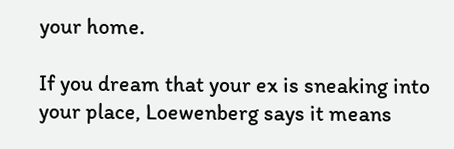your home.

If you dream that your ex is sneaking into your place, Loewenberg says it means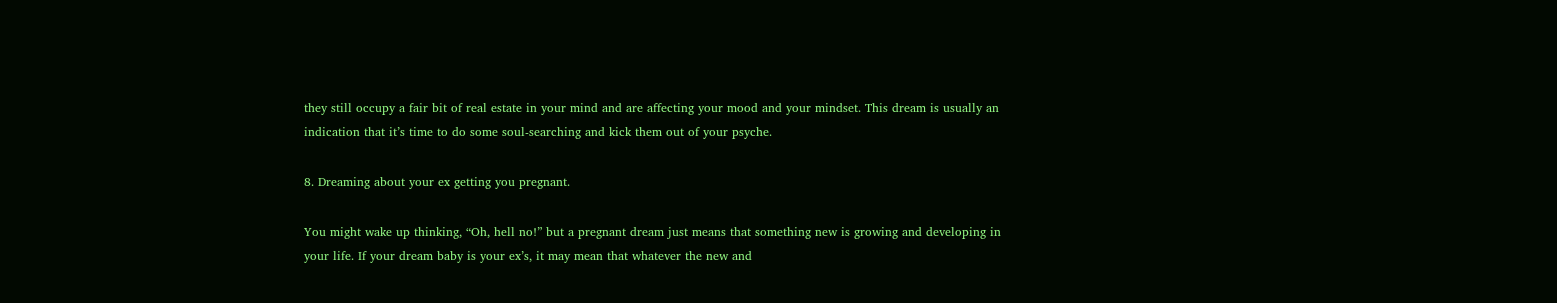they still occupy a fair bit of real estate in your mind and are affecting your mood and your mindset. This dream is usually an indication that it’s time to do some soul-searching and kick them out of your psyche.

8. Dreaming about your ex getting you pregnant.

You might wake up thinking, “Oh, hell no!” but a pregnant dream just means that something new is growing and developing in your life. If your dream baby is your ex’s, it may mean that whatever the new and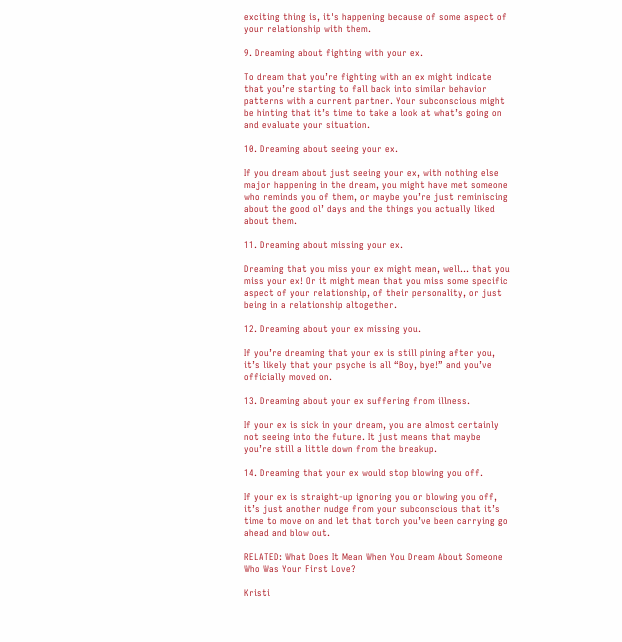exciting thing is, it's happening because of some aspect of your relationship with them.

9. Dreaming about fighting with your ex.

To dream that you’re fighting with an ex might indicate that you’re starting to fall back into similar behavior patterns with a current partner. Your subconscious might be hinting that it’s time to take a look at what’s going on and evaluate your situation.

10. Dreaming about seeing your ex.

If you dream about just seeing your ex, with nothing else major happening in the dream, you might have met someone who reminds you of them, or maybe you’re just reminiscing about the good ol’ days and the things you actually liked about them.

11. Dreaming about missing your ex.

Dreaming that you miss your ex might mean, well... that you miss your ex! Or it might mean that you miss some specific aspect of your relationship, of their personality, or just being in a relationship altogether.

12. Dreaming about your ex missing you.

If you’re dreaming that your ex is still pining after you, it’s likely that your psyche is all “Boy, bye!” and you’ve officially moved on.

13. Dreaming about your ex suffering from illness.

If your ex is sick in your dream, you are almost certainly not seeing into the future. It just means that maybe you’re still a little down from the breakup.

14. Dreaming that your ex would stop blowing you off.

If your ex is straight-up ignoring you or blowing you off, it’s just another nudge from your subconscious that it’s time to move on and let that torch you’ve been carrying go ahead and blow out.

RELATED: What Does It Mean When You Dream About Someone Who Was Your First Love?

Kristi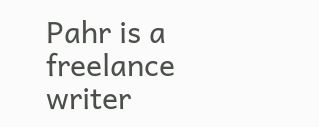Pahr is a freelance writer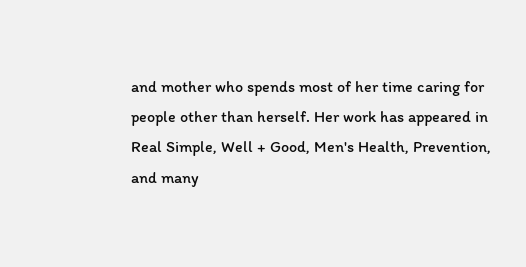and mother who spends most of her time caring for people other than herself. Her work has appeared in Real Simple, Well + Good, Men's Health, Prevention, and many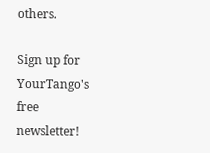others.

Sign up for YourTango's free newsletter!